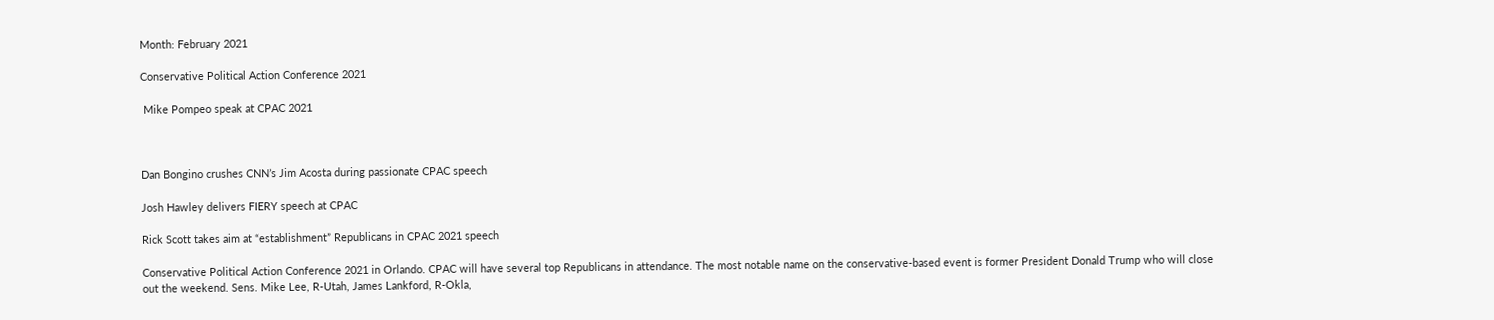Month: February 2021

Conservative Political Action Conference 2021

 Mike Pompeo speak at CPAC 2021



Dan Bongino crushes CNN’s Jim Acosta during passionate CPAC speech

Josh Hawley delivers FIERY speech at CPAC

Rick Scott takes aim at “establishment” Republicans in CPAC 2021 speech

Conservative Political Action Conference 2021 in Orlando. CPAC will have several top Republicans in attendance. The most notable name on the conservative-based event is former President Donald Trump who will close out the weekend. Sens. Mike Lee, R-Utah, James Lankford, R-Okla,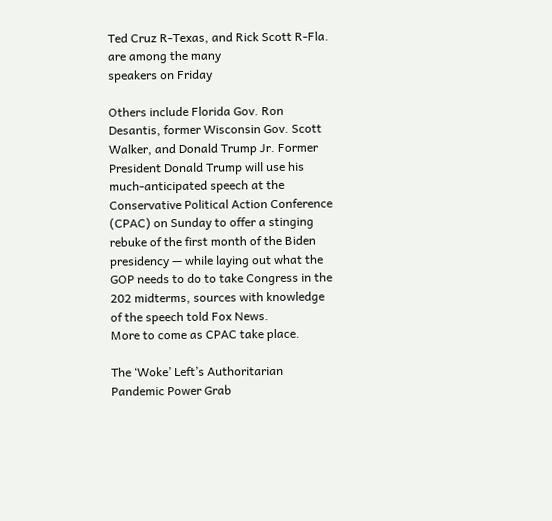Ted Cruz R-Texas, and Rick Scott R-Fla. are among the many
speakers on Friday

Others include Florida Gov. Ron Desantis, former Wisconsin Gov. Scott Walker, and Donald Trump Jr. Former President Donald Trump will use his much-anticipated speech at the Conservative Political Action Conference (CPAC) on Sunday to offer a stinging rebuke of the first month of the Biden presidency — while laying out what the GOP needs to do to take Congress in the 202 midterms, sources with knowledge of the speech told Fox News.
More to come as CPAC take place.

The ‘Woke’ Left’s Authoritarian Pandemic Power Grab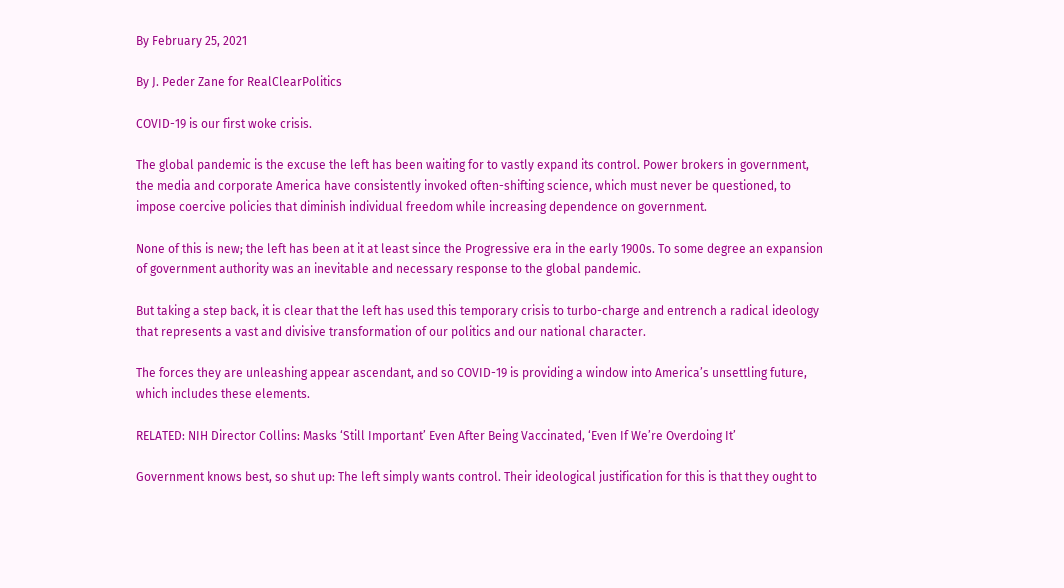By February 25, 2021

By J. Peder Zane for RealClearPolitics

COVID-19 is our first woke crisis.

The global pandemic is the excuse the left has been waiting for to vastly expand its control. Power brokers in government, the media and corporate America have consistently invoked often-shifting science, which must never be questioned, to impose coercive policies that diminish individual freedom while increasing dependence on government.

None of this is new; the left has been at it at least since the Progressive era in the early 1900s. To some degree an expansion of government authority was an inevitable and necessary response to the global pandemic.

But taking a step back, it is clear that the left has used this temporary crisis to turbo-charge and entrench a radical ideology that represents a vast and divisive transformation of our politics and our national character.

The forces they are unleashing appear ascendant, and so COVID-19 is providing a window into America’s unsettling future, which includes these elements.

RELATED: NIH Director Collins: Masks ‘Still Important’ Even After Being Vaccinated, ‘Even If We’re Overdoing It’

Government knows best, so shut up: The left simply wants control. Their ideological justification for this is that they ought to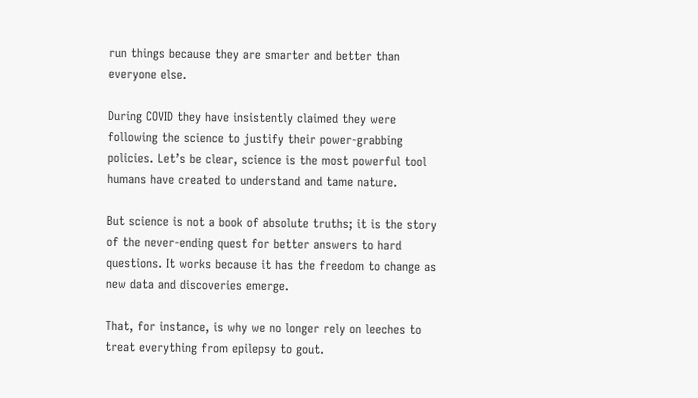run things because they are smarter and better than everyone else.

During COVID they have insistently claimed they were following the science to justify their power-grabbing policies. Let’s be clear, science is the most powerful tool humans have created to understand and tame nature.

But science is not a book of absolute truths; it is the story of the never-ending quest for better answers to hard questions. It works because it has the freedom to change as new data and discoveries emerge.

That, for instance, is why we no longer rely on leeches to treat everything from epilepsy to gout.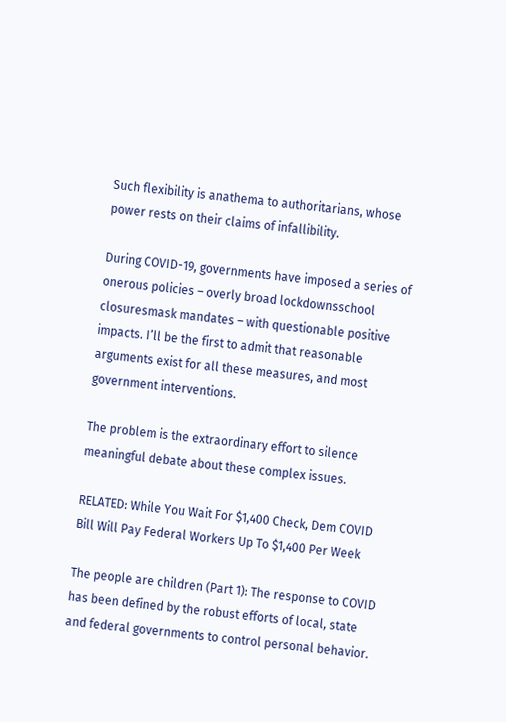Such flexibility is anathema to authoritarians, whose power rests on their claims of infallibility.

During COVID-19, governments have imposed a series of onerous policies – overly broad lockdownsschool closuresmask mandates – with questionable positive impacts. I’ll be the first to admit that reasonable arguments exist for all these measures, and most government interventions.

The problem is the extraordinary effort to silence meaningful debate about these complex issues.

RELATED: While You Wait For $1,400 Check, Dem COVID Bill Will Pay Federal Workers Up To $1,400 Per Week

The people are children (Part 1): The response to COVID has been defined by the robust efforts of local, state and federal governments to control personal behavior.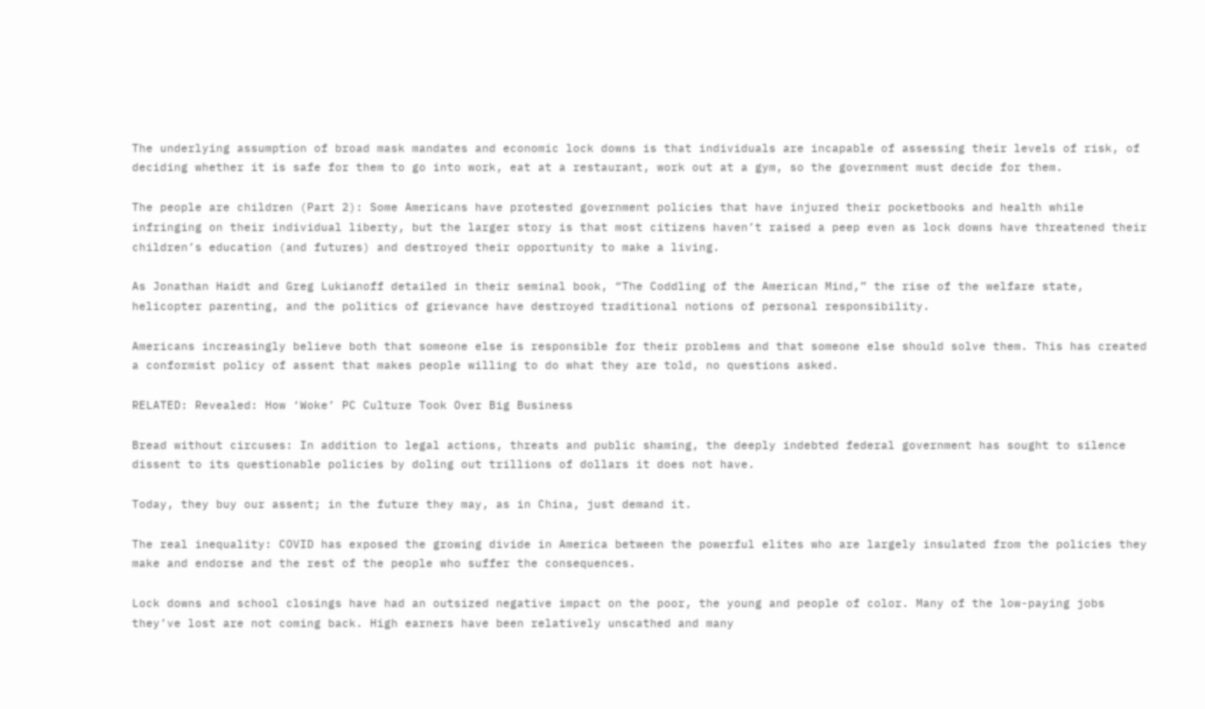The underlying assumption of broad mask mandates and economic lock downs is that individuals are incapable of assessing their levels of risk, of deciding whether it is safe for them to go into work, eat at a restaurant, work out at a gym, so the government must decide for them.

The people are children (Part 2): Some Americans have protested government policies that have injured their pocketbooks and health while infringing on their individual liberty, but the larger story is that most citizens haven’t raised a peep even as lock downs have threatened their children’s education (and futures) and destroyed their opportunity to make a living.

As Jonathan Haidt and Greg Lukianoff detailed in their seminal book, “The Coddling of the American Mind,” the rise of the welfare state, helicopter parenting, and the politics of grievance have destroyed traditional notions of personal responsibility.

Americans increasingly believe both that someone else is responsible for their problems and that someone else should solve them. This has created a conformist policy of assent that makes people willing to do what they are told, no questions asked.

RELATED: Revealed: How ‘Woke’ PC Culture Took Over Big Business

Bread without circuses: In addition to legal actions, threats and public shaming, the deeply indebted federal government has sought to silence dissent to its questionable policies by doling out trillions of dollars it does not have.

Today, they buy our assent; in the future they may, as in China, just demand it.

The real inequality: COVID has exposed the growing divide in America between the powerful elites who are largely insulated from the policies they make and endorse and the rest of the people who suffer the consequences.

Lock downs and school closings have had an outsized negative impact on the poor, the young and people of color. Many of the low-paying jobs they’ve lost are not coming back. High earners have been relatively unscathed and many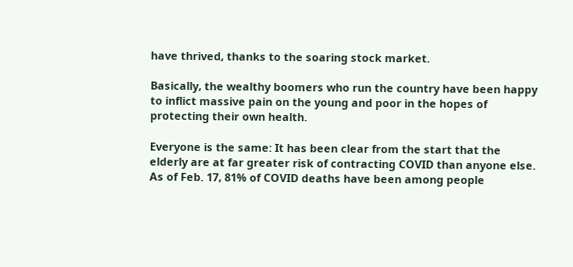have thrived, thanks to the soaring stock market.

Basically, the wealthy boomers who run the country have been happy to inflict massive pain on the young and poor in the hopes of protecting their own health.

Everyone is the same: It has been clear from the start that the elderly are at far greater risk of contracting COVID than anyone else. As of Feb. 17, 81% of COVID deaths have been among people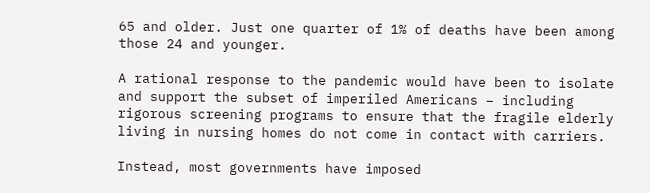65 and older. Just one quarter of 1% of deaths have been among those 24 and younger.

A rational response to the pandemic would have been to isolate and support the subset of imperiled Americans – including rigorous screening programs to ensure that the fragile elderly living in nursing homes do not come in contact with carriers.

Instead, most governments have imposed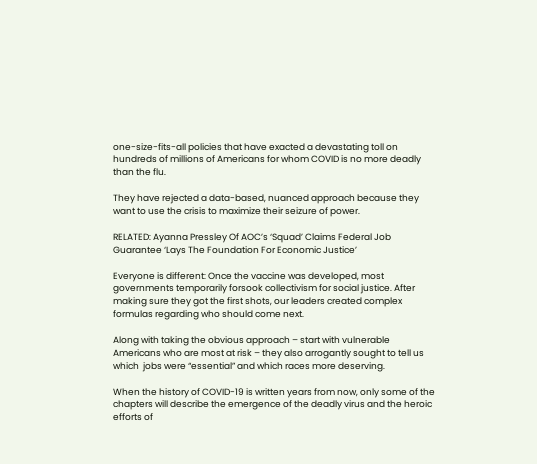one-size-fits-all policies that have exacted a devastating toll on hundreds of millions of Americans for whom COVID is no more deadly than the flu.

They have rejected a data-based, nuanced approach because they want to use the crisis to maximize their seizure of power.

RELATED: Ayanna Pressley Of AOC’s ‘Squad’ Claims Federal Job Guarantee ‘Lays The Foundation For Economic Justice’

Everyone is different: Once the vaccine was developed, most governments temporarily forsook collectivism for social justice. After making sure they got the first shots, our leaders created complex formulas regarding who should come next.

Along with taking the obvious approach – start with vulnerable Americans who are most at risk – they also arrogantly sought to tell us which  jobs were “essential” and which races more deserving.

When the history of COVID-19 is written years from now, only some of the chapters will describe the emergence of the deadly virus and the heroic efforts of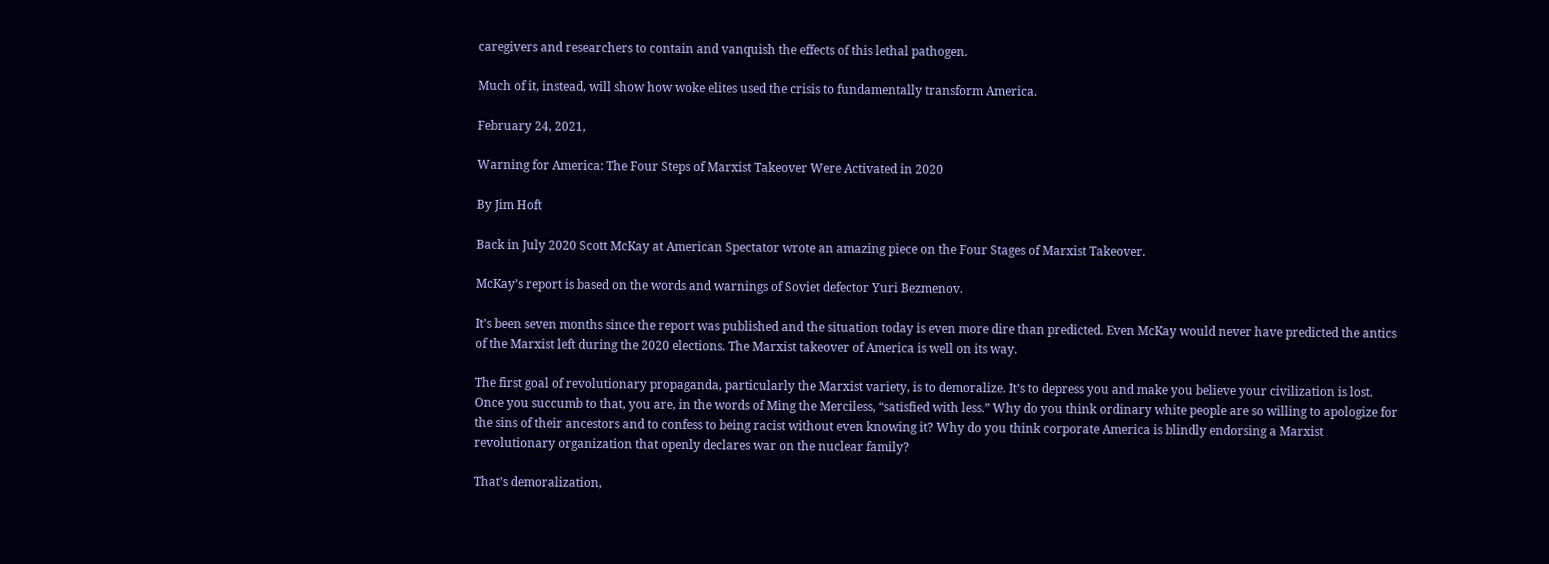caregivers and researchers to contain and vanquish the effects of this lethal pathogen.

Much of it, instead, will show how woke elites used the crisis to fundamentally transform America.

February 24, 2021,

Warning for America: The Four Steps of Marxist Takeover Were Activated in 2020

By Jim Hoft

Back in July 2020 Scott McKay at American Spectator wrote an amazing piece on the Four Stages of Marxist Takeover.

McKay’s report is based on the words and warnings of Soviet defector Yuri Bezmenov.

It’s been seven months since the report was published and the situation today is even more dire than predicted. Even McKay would never have predicted the antics of the Marxist left during the 2020 elections. The Marxist takeover of America is well on its way.

The first goal of revolutionary propaganda, particularly the Marxist variety, is to demoralize. It’s to depress you and make you believe your civilization is lost. Once you succumb to that, you are, in the words of Ming the Merciless, “satisfied with less.” Why do you think ordinary white people are so willing to apologize for the sins of their ancestors and to confess to being racist without even knowing it? Why do you think corporate America is blindly endorsing a Marxist revolutionary organization that openly declares war on the nuclear family?

That’s demoralization,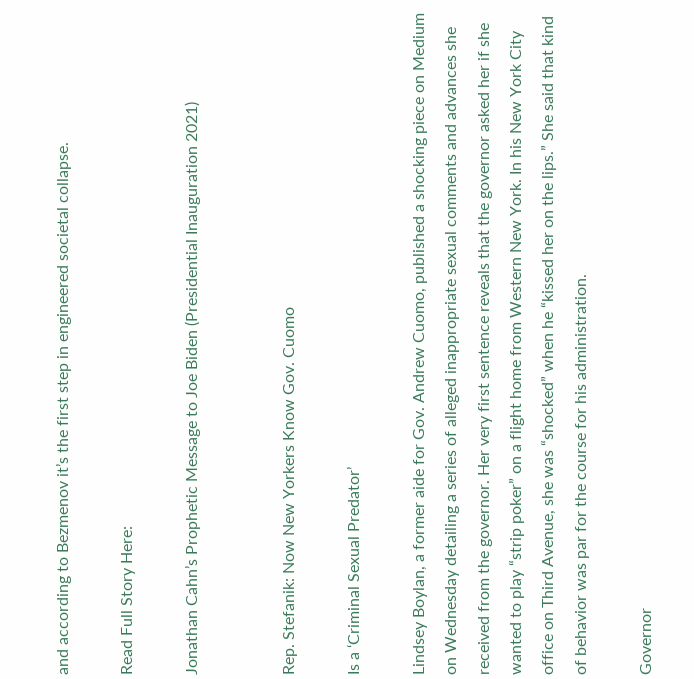and according to Bezmenov it’s the first step in engineered societal collapse.

Read Full Story Here:

Jonathan Cahn’s Prophetic Message to Joe Biden (Presidential Inauguration 2021)


Rep. Stefanik: Now New Yorkers Know Gov. Cuomo

Is a ‘Criminal Sexual Predator’

Lindsey Boylan, a former aide for Gov. Andrew Cuomo, published a shocking piece on Medium on Wednesday detailing a series of alleged inappropriate sexual comments and advances she received from the governor. Her very first sentence reveals that the governor asked her if she wanted to play “strip poker” on a flight home from Western New York. In his New York City office on Third Avenue, she was “shocked” when he “kissed her on the lips.” She said that kind of behavior was par for the course for his administration.

Governor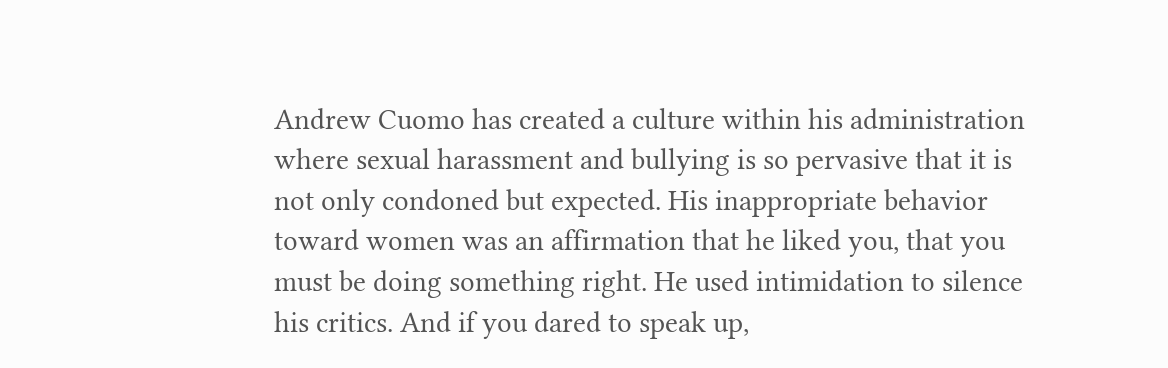Andrew Cuomo has created a culture within his administration where sexual harassment and bullying is so pervasive that it is not only condoned but expected. His inappropriate behavior toward women was an affirmation that he liked you, that you must be doing something right. He used intimidation to silence his critics. And if you dared to speak up,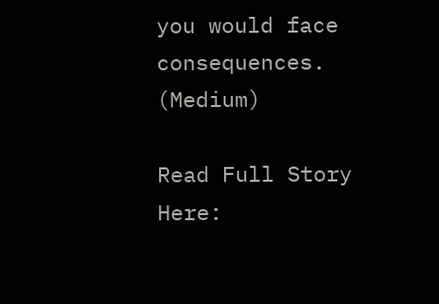you would face consequences. (Medium)

Read Full Story Here: